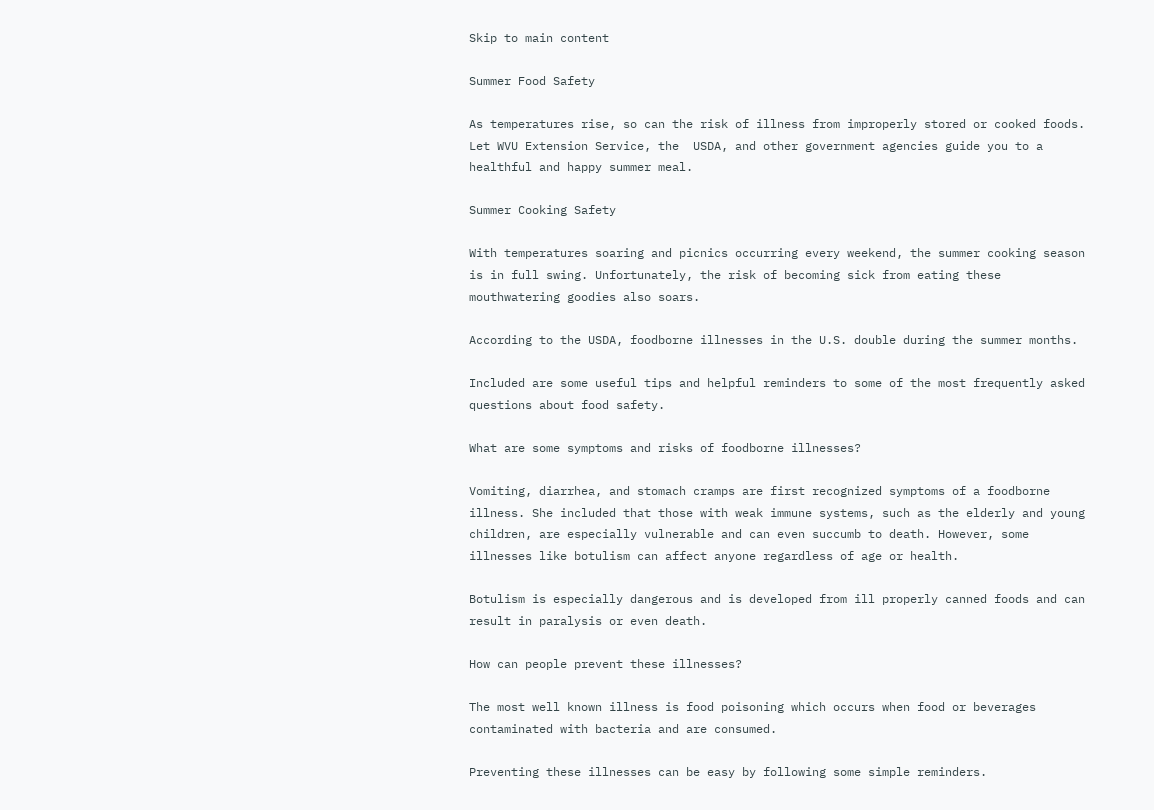Skip to main content

Summer Food Safety

As temperatures rise, so can the risk of illness from improperly stored or cooked foods. Let WVU Extension Service, the  USDA, and other government agencies guide you to a healthful and happy summer meal.

Summer Cooking Safety

With temperatures soaring and picnics occurring every weekend, the summer cooking season is in full swing. Unfortunately, the risk of becoming sick from eating these mouthwatering goodies also soars.

According to the USDA, foodborne illnesses in the U.S. double during the summer months.

Included are some useful tips and helpful reminders to some of the most frequently asked questions about food safety.

What are some symptoms and risks of foodborne illnesses?

Vomiting, diarrhea, and stomach cramps are first recognized symptoms of a foodborne illness. She included that those with weak immune systems, such as the elderly and young children, are especially vulnerable and can even succumb to death. However, some illnesses like botulism can affect anyone regardless of age or health.

Botulism is especially dangerous and is developed from ill properly canned foods and can result in paralysis or even death.

How can people prevent these illnesses?

The most well known illness is food poisoning which occurs when food or beverages contaminated with bacteria and are consumed.

Preventing these illnesses can be easy by following some simple reminders.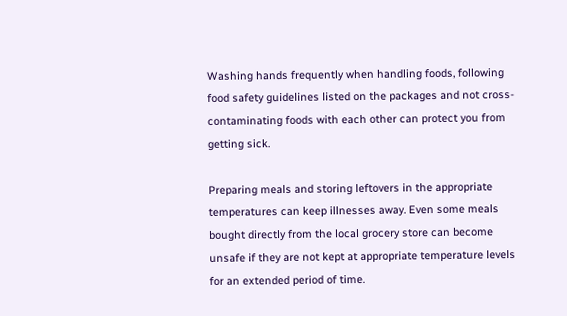Washing hands frequently when handling foods, following food safety guidelines listed on the packages and not cross-contaminating foods with each other can protect you from getting sick.

Preparing meals and storing leftovers in the appropriate temperatures can keep illnesses away. Even some meals bought directly from the local grocery store can become unsafe if they are not kept at appropriate temperature levels for an extended period of time.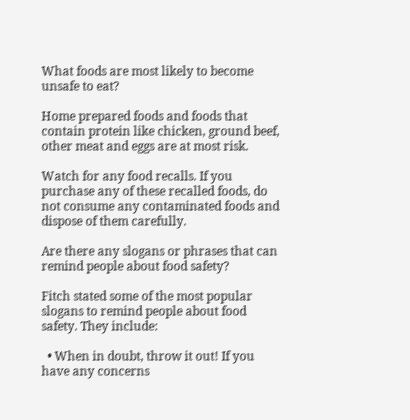What foods are most likely to become unsafe to eat?

Home prepared foods and foods that contain protein like chicken, ground beef, other meat and eggs are at most risk.

Watch for any food recalls. If you purchase any of these recalled foods, do not consume any contaminated foods and dispose of them carefully.

Are there any slogans or phrases that can remind people about food safety?

Fitch stated some of the most popular slogans to remind people about food safety. They include:

  • When in doubt, throw it out! If you have any concerns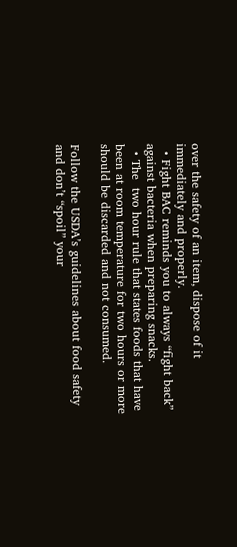over the safety of an item, dispose of it immediately and properly.
  • Fight BAC reminds you to always “fight back” against bacteria when preparing snacks.
  • The  two hour rule that states foods that have been at room temperature for two hours or more should be discarded and not consumed.

Follow the USDA’s guidelines about food safety and don’t “spoil” your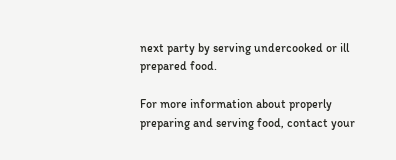next party by serving undercooked or ill prepared food.

For more information about properly preparing and serving food, contact your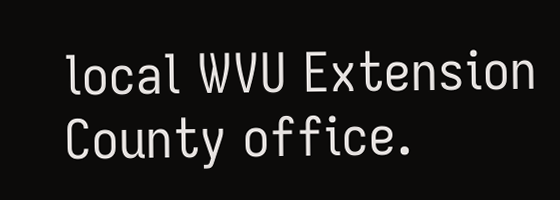local WVU Extension County office.